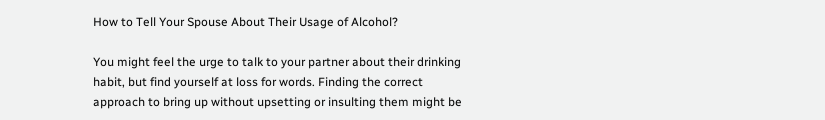How to Tell Your Spouse About Their Usage of Alcohol?

You might feel the urge to talk to your partner about their drinking habit, but find yourself at loss for words. Finding the correct approach to bring up without upsetting or insulting them might be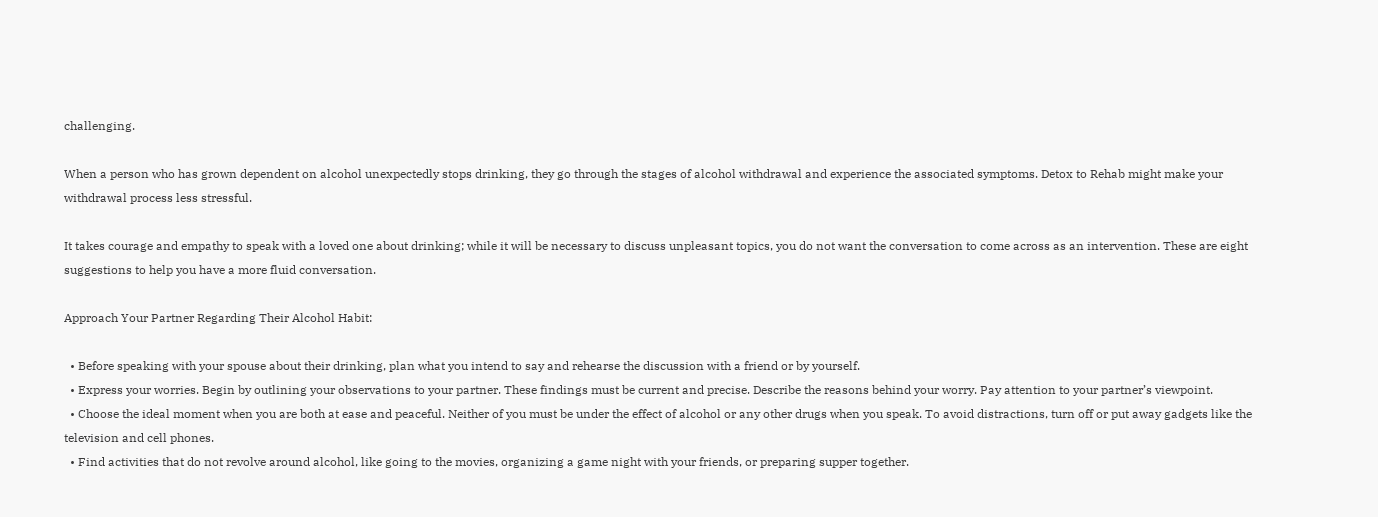challenging.

When a person who has grown dependent on alcohol unexpectedly stops drinking, they go through the stages of alcohol withdrawal and experience the associated symptoms. Detox to Rehab might make your withdrawal process less stressful.

It takes courage and empathy to speak with a loved one about drinking; while it will be necessary to discuss unpleasant topics, you do not want the conversation to come across as an intervention. These are eight suggestions to help you have a more fluid conversation.

Approach Your Partner Regarding Their Alcohol Habit:

  • Before speaking with your spouse about their drinking, plan what you intend to say and rehearse the discussion with a friend or by yourself.
  • Express your worries. Begin by outlining your observations to your partner. These findings must be current and precise. Describe the reasons behind your worry. Pay attention to your partner’s viewpoint.
  • Choose the ideal moment when you are both at ease and peaceful. Neither of you must be under the effect of alcohol or any other drugs when you speak. To avoid distractions, turn off or put away gadgets like the television and cell phones.
  • Find activities that do not revolve around alcohol, like going to the movies, organizing a game night with your friends, or preparing supper together.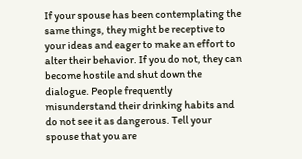If your spouse has been contemplating the same things, they might be receptive to your ideas and eager to make an effort to alter their behavior. If you do not, they can become hostile and shut down the dialogue. People frequently misunderstand their drinking habits and do not see it as dangerous. Tell your spouse that you are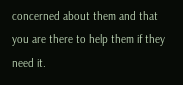concerned about them and that you are there to help them if they need it.